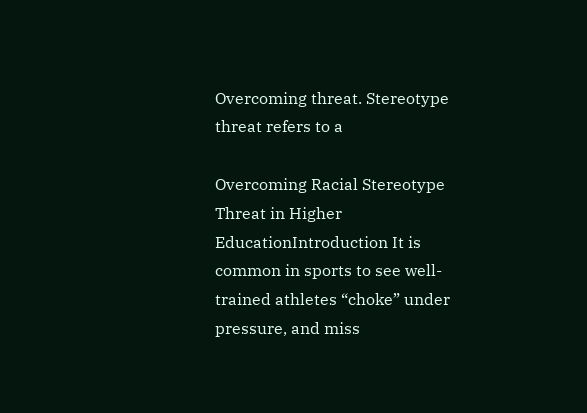Overcoming threat. Stereotype threat refers to a

Overcoming Racial Stereotype Threat in Higher EducationIntroduction It is common in sports to see well-trained athletes “choke” under pressure, and miss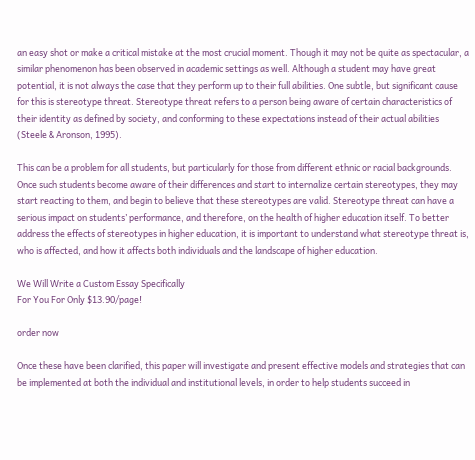an easy shot or make a critical mistake at the most crucial moment. Though it may not be quite as spectacular, a similar phenomenon has been observed in academic settings as well. Although a student may have great potential, it is not always the case that they perform up to their full abilities. One subtle, but significant cause for this is stereotype threat. Stereotype threat refers to a person being aware of certain characteristics of their identity as defined by society, and conforming to these expectations instead of their actual abilities (Steele & Aronson, 1995).

This can be a problem for all students, but particularly for those from different ethnic or racial backgrounds. Once such students become aware of their differences and start to internalize certain stereotypes, they may start reacting to them, and begin to believe that these stereotypes are valid. Stereotype threat can have a serious impact on students’ performance, and therefore, on the health of higher education itself. To better address the effects of stereotypes in higher education, it is important to understand what stereotype threat is, who is affected, and how it affects both individuals and the landscape of higher education.

We Will Write a Custom Essay Specifically
For You For Only $13.90/page!

order now

Once these have been clarified, this paper will investigate and present effective models and strategies that can be implemented at both the individual and institutional levels, in order to help students succeed in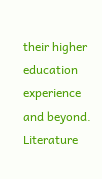their higher education experience and beyond. Literature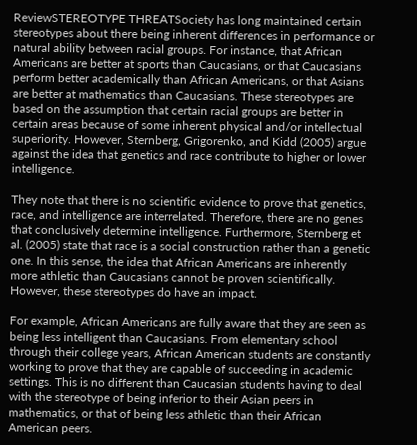ReviewSTEREOTYPE THREATSociety has long maintained certain stereotypes about there being inherent differences in performance or natural ability between racial groups. For instance, that African Americans are better at sports than Caucasians, or that Caucasians perform better academically than African Americans, or that Asians are better at mathematics than Caucasians. These stereotypes are based on the assumption that certain racial groups are better in certain areas because of some inherent physical and/or intellectual superiority. However, Sternberg, Grigorenko, and Kidd (2005) argue against the idea that genetics and race contribute to higher or lower intelligence.

They note that there is no scientific evidence to prove that genetics, race, and intelligence are interrelated. Therefore, there are no genes that conclusively determine intelligence. Furthermore, Sternberg et al. (2005) state that race is a social construction rather than a genetic one. In this sense, the idea that African Americans are inherently more athletic than Caucasians cannot be proven scientifically. However, these stereotypes do have an impact.

For example, African Americans are fully aware that they are seen as being less intelligent than Caucasians. From elementary school through their college years, African American students are constantly working to prove that they are capable of succeeding in academic settings. This is no different than Caucasian students having to deal with the stereotype of being inferior to their Asian peers in mathematics, or that of being less athletic than their African American peers.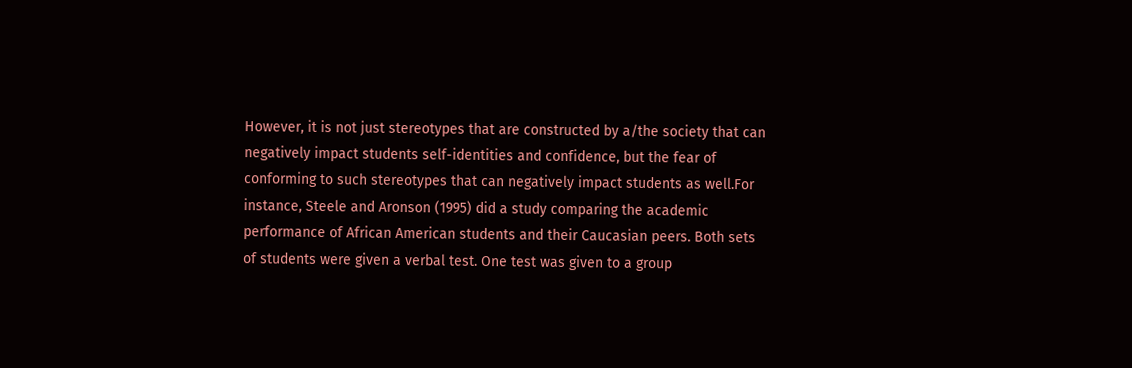However, it is not just stereotypes that are constructed by a/the society that can negatively impact students self-identities and confidence, but the fear of conforming to such stereotypes that can negatively impact students as well.For instance, Steele and Aronson (1995) did a study comparing the academic performance of African American students and their Caucasian peers. Both sets of students were given a verbal test. One test was given to a group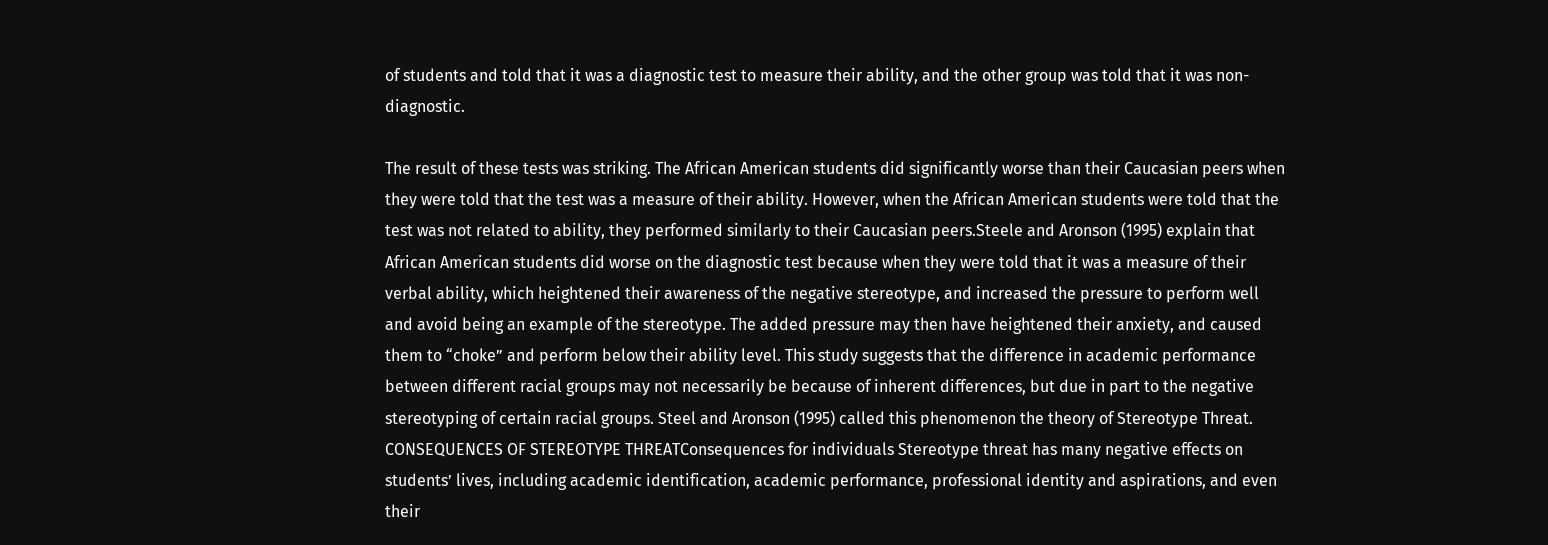of students and told that it was a diagnostic test to measure their ability, and the other group was told that it was non-diagnostic.

The result of these tests was striking. The African American students did significantly worse than their Caucasian peers when they were told that the test was a measure of their ability. However, when the African American students were told that the test was not related to ability, they performed similarly to their Caucasian peers.Steele and Aronson (1995) explain that African American students did worse on the diagnostic test because when they were told that it was a measure of their verbal ability, which heightened their awareness of the negative stereotype, and increased the pressure to perform well and avoid being an example of the stereotype. The added pressure may then have heightened their anxiety, and caused them to “choke” and perform below their ability level. This study suggests that the difference in academic performance between different racial groups may not necessarily be because of inherent differences, but due in part to the negative stereotyping of certain racial groups. Steel and Aronson (1995) called this phenomenon the theory of Stereotype Threat. CONSEQUENCES OF STEREOTYPE THREATConsequences for individuals Stereotype threat has many negative effects on students’ lives, including academic identification, academic performance, professional identity and aspirations, and even their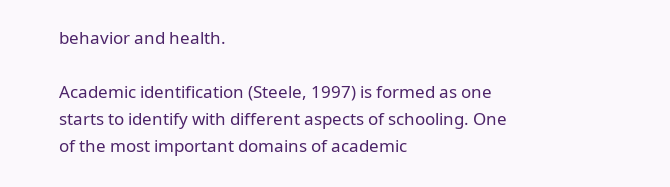behavior and health.

Academic identification (Steele, 1997) is formed as one starts to identify with different aspects of schooling. One of the most important domains of academic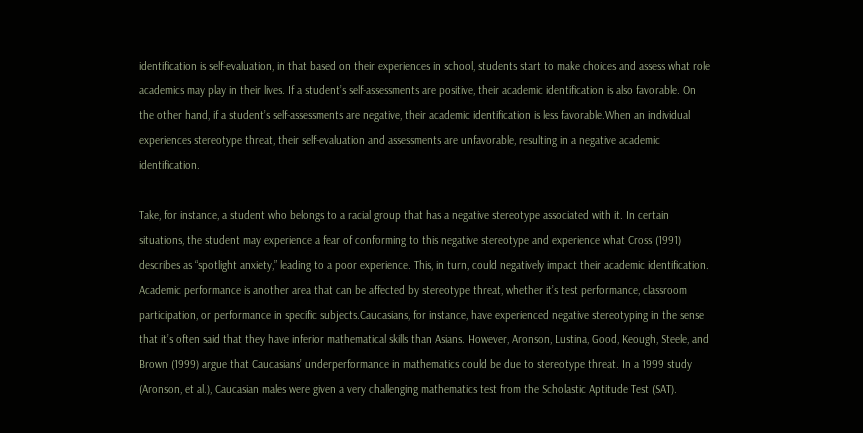identification is self-evaluation, in that based on their experiences in school, students start to make choices and assess what role academics may play in their lives. If a student’s self-assessments are positive, their academic identification is also favorable. On the other hand, if a student’s self-assessments are negative, their academic identification is less favorable.When an individual experiences stereotype threat, their self-evaluation and assessments are unfavorable, resulting in a negative academic identification.

Take, for instance, a student who belongs to a racial group that has a negative stereotype associated with it. In certain situations, the student may experience a fear of conforming to this negative stereotype and experience what Cross (1991) describes as “spotlight anxiety,” leading to a poor experience. This, in turn, could negatively impact their academic identification. Academic performance is another area that can be affected by stereotype threat, whether it’s test performance, classroom participation, or performance in specific subjects.Caucasians, for instance, have experienced negative stereotyping in the sense that it’s often said that they have inferior mathematical skills than Asians. However, Aronson, Lustina, Good, Keough, Steele, and Brown (1999) argue that Caucasians’ underperformance in mathematics could be due to stereotype threat. In a 1999 study (Aronson, et al.), Caucasian males were given a very challenging mathematics test from the Scholastic Aptitude Test (SAT).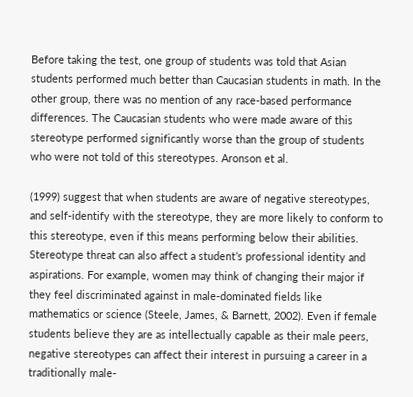Before taking the test, one group of students was told that Asian students performed much better than Caucasian students in math. In the other group, there was no mention of any race-based performance differences. The Caucasian students who were made aware of this stereotype performed significantly worse than the group of students who were not told of this stereotypes. Aronson et al.

(1999) suggest that when students are aware of negative stereotypes, and self-identify with the stereotype, they are more likely to conform to this stereotype, even if this means performing below their abilities. Stereotype threat can also affect a student’s professional identity and aspirations. For example, women may think of changing their major if they feel discriminated against in male-dominated fields like mathematics or science (Steele, James, & Barnett, 2002). Even if female students believe they are as intellectually capable as their male peers, negative stereotypes can affect their interest in pursuing a career in a traditionally male-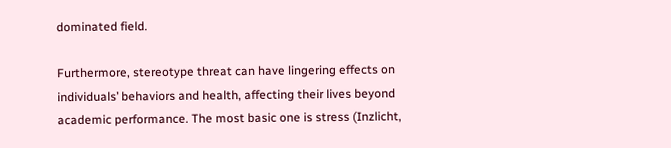dominated field.

Furthermore, stereotype threat can have lingering effects on individuals’ behaviors and health, affecting their lives beyond academic performance. The most basic one is stress (Inzlicht,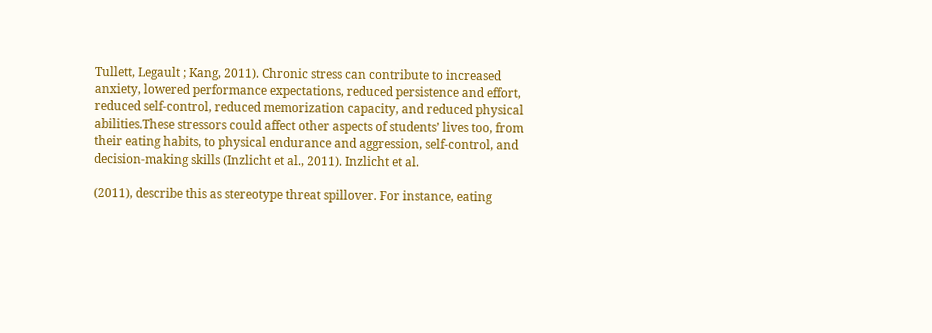Tullett, Legault ; Kang, 2011). Chronic stress can contribute to increased anxiety, lowered performance expectations, reduced persistence and effort, reduced self-control, reduced memorization capacity, and reduced physical abilities.These stressors could affect other aspects of students’ lives too, from their eating habits, to physical endurance and aggression, self-control, and decision-making skills (Inzlicht et al., 2011). Inzlicht et al.

(2011), describe this as stereotype threat spillover. For instance, eating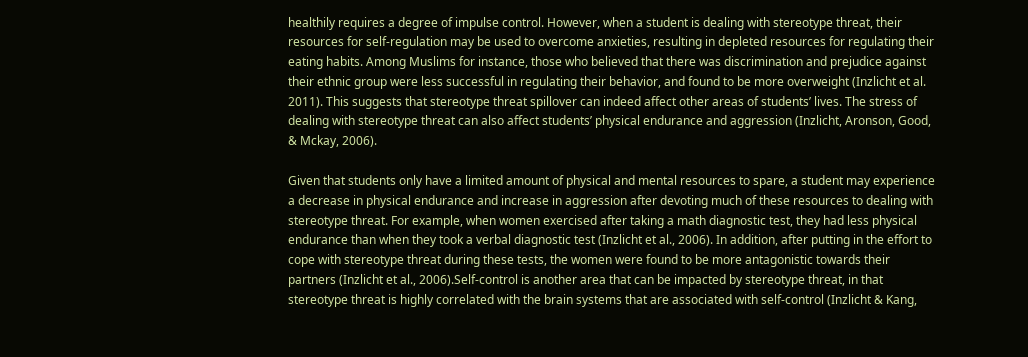healthily requires a degree of impulse control. However, when a student is dealing with stereotype threat, their resources for self-regulation may be used to overcome anxieties, resulting in depleted resources for regulating their eating habits. Among Muslims for instance, those who believed that there was discrimination and prejudice against their ethnic group were less successful in regulating their behavior, and found to be more overweight (Inzlicht et al. 2011). This suggests that stereotype threat spillover can indeed affect other areas of students’ lives. The stress of dealing with stereotype threat can also affect students’ physical endurance and aggression (Inzlicht, Aronson, Good, & Mckay, 2006).

Given that students only have a limited amount of physical and mental resources to spare, a student may experience a decrease in physical endurance and increase in aggression after devoting much of these resources to dealing with stereotype threat. For example, when women exercised after taking a math diagnostic test, they had less physical endurance than when they took a verbal diagnostic test (Inzlicht et al., 2006). In addition, after putting in the effort to cope with stereotype threat during these tests, the women were found to be more antagonistic towards their partners (Inzlicht et al., 2006).Self-control is another area that can be impacted by stereotype threat, in that stereotype threat is highly correlated with the brain systems that are associated with self-control (Inzlicht & Kang,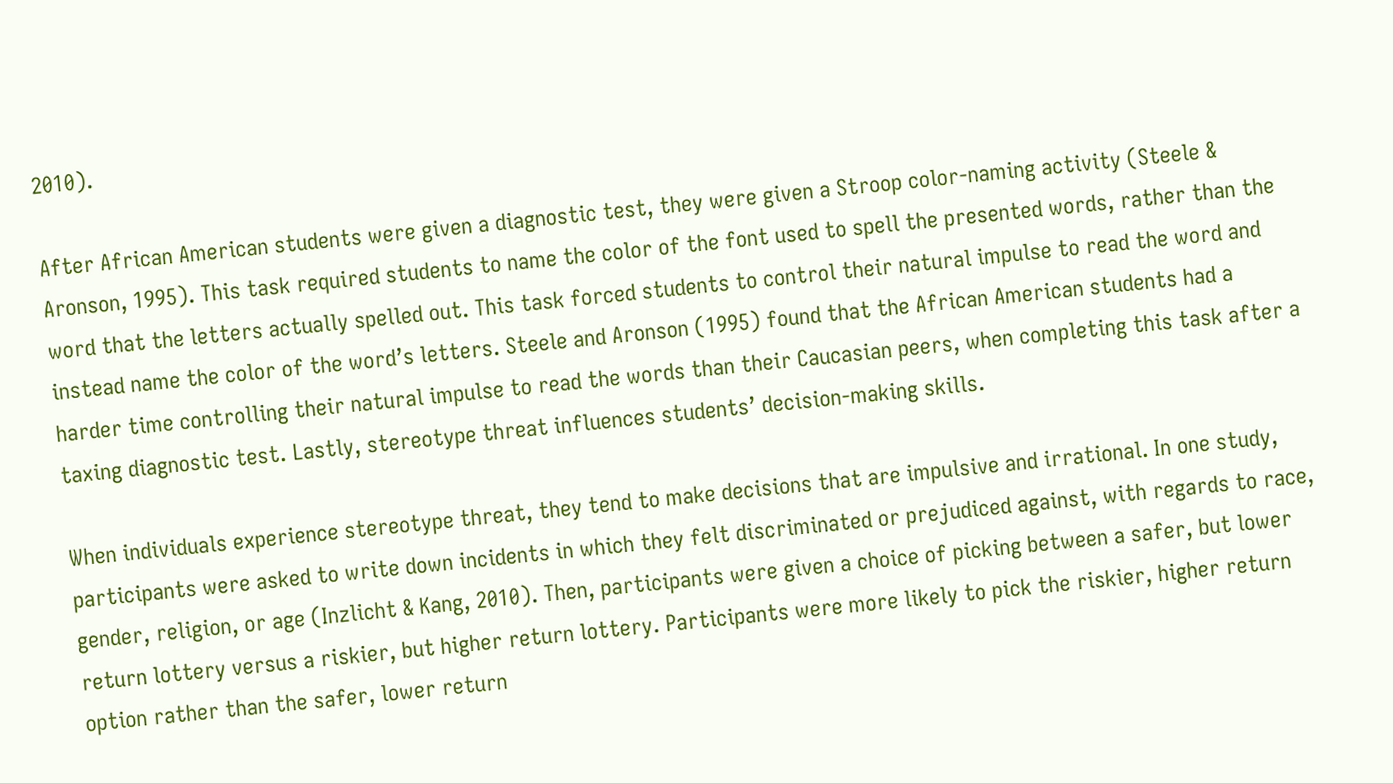2010).

After African American students were given a diagnostic test, they were given a Stroop color-naming activity (Steele & Aronson, 1995). This task required students to name the color of the font used to spell the presented words, rather than the word that the letters actually spelled out. This task forced students to control their natural impulse to read the word and instead name the color of the word’s letters. Steele and Aronson (1995) found that the African American students had a harder time controlling their natural impulse to read the words than their Caucasian peers, when completing this task after a taxing diagnostic test. Lastly, stereotype threat influences students’ decision-making skills.

When individuals experience stereotype threat, they tend to make decisions that are impulsive and irrational. In one study, participants were asked to write down incidents in which they felt discriminated or prejudiced against, with regards to race, gender, religion, or age (Inzlicht & Kang, 2010). Then, participants were given a choice of picking between a safer, but lower return lottery versus a riskier, but higher return lottery. Participants were more likely to pick the riskier, higher return option rather than the safer, lower return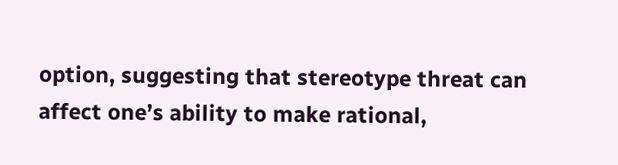option, suggesting that stereotype threat can affect one’s ability to make rational,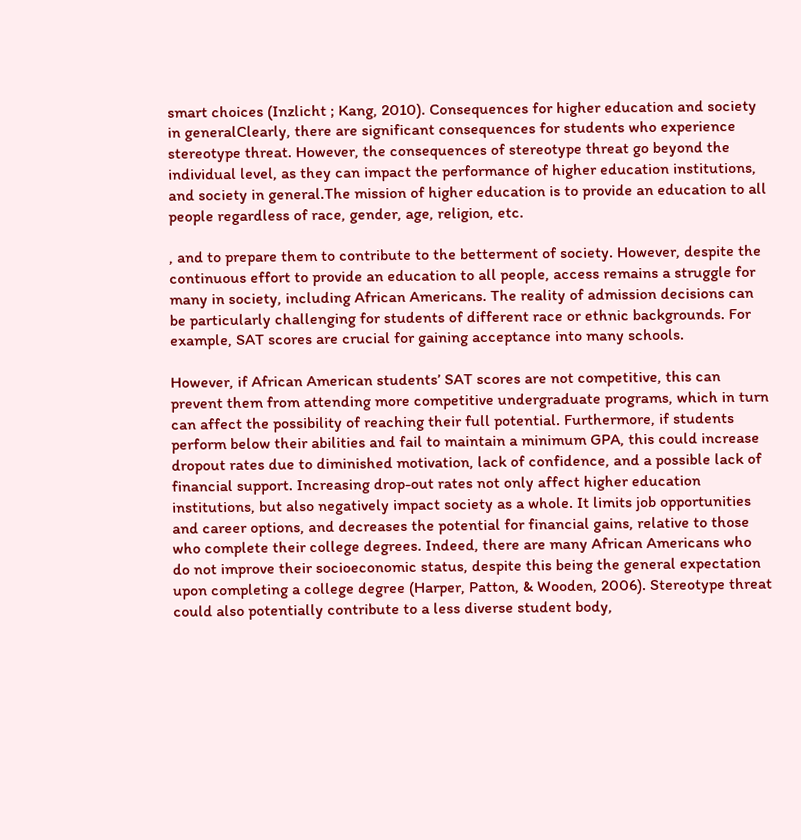smart choices (Inzlicht ; Kang, 2010). Consequences for higher education and society in generalClearly, there are significant consequences for students who experience stereotype threat. However, the consequences of stereotype threat go beyond the individual level, as they can impact the performance of higher education institutions, and society in general.The mission of higher education is to provide an education to all people regardless of race, gender, age, religion, etc.

, and to prepare them to contribute to the betterment of society. However, despite the continuous effort to provide an education to all people, access remains a struggle for many in society, including African Americans. The reality of admission decisions can be particularly challenging for students of different race or ethnic backgrounds. For example, SAT scores are crucial for gaining acceptance into many schools.

However, if African American students’ SAT scores are not competitive, this can prevent them from attending more competitive undergraduate programs, which in turn can affect the possibility of reaching their full potential. Furthermore, if students perform below their abilities and fail to maintain a minimum GPA, this could increase dropout rates due to diminished motivation, lack of confidence, and a possible lack of financial support. Increasing drop-out rates not only affect higher education institutions, but also negatively impact society as a whole. It limits job opportunities and career options, and decreases the potential for financial gains, relative to those who complete their college degrees. Indeed, there are many African Americans who do not improve their socioeconomic status, despite this being the general expectation upon completing a college degree (Harper, Patton, & Wooden, 2006). Stereotype threat could also potentially contribute to a less diverse student body,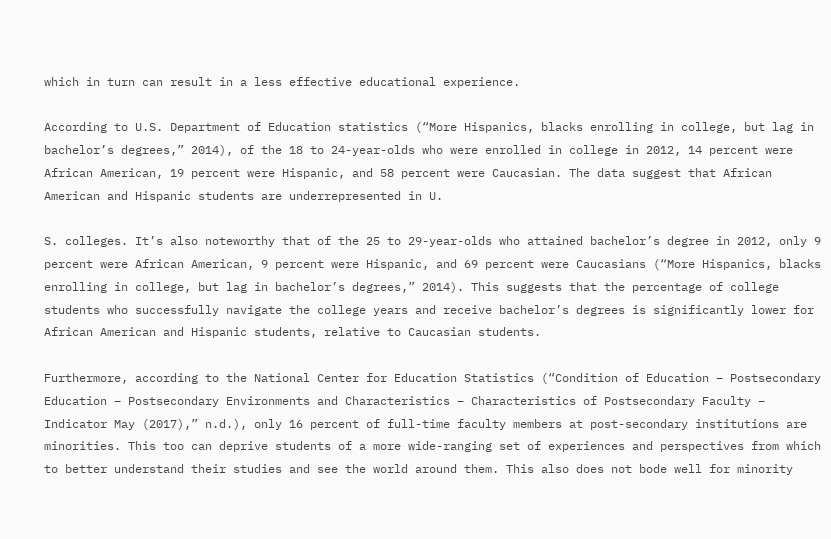which in turn can result in a less effective educational experience.

According to U.S. Department of Education statistics (“More Hispanics, blacks enrolling in college, but lag in bachelor’s degrees,” 2014), of the 18 to 24-year-olds who were enrolled in college in 2012, 14 percent were African American, 19 percent were Hispanic, and 58 percent were Caucasian. The data suggest that African American and Hispanic students are underrepresented in U.

S. colleges. It’s also noteworthy that of the 25 to 29-year-olds who attained bachelor’s degree in 2012, only 9 percent were African American, 9 percent were Hispanic, and 69 percent were Caucasians (“More Hispanics, blacks enrolling in college, but lag in bachelor’s degrees,” 2014). This suggests that the percentage of college students who successfully navigate the college years and receive bachelor’s degrees is significantly lower for African American and Hispanic students, relative to Caucasian students.

Furthermore, according to the National Center for Education Statistics (“Condition of Education – Postsecondary Education – Postsecondary Environments and Characteristics – Characteristics of Postsecondary Faculty – Indicator May (2017),” n.d.), only 16 percent of full-time faculty members at post-secondary institutions are minorities. This too can deprive students of a more wide-ranging set of experiences and perspectives from which to better understand their studies and see the world around them. This also does not bode well for minority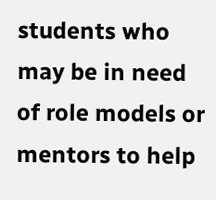students who may be in need of role models or mentors to help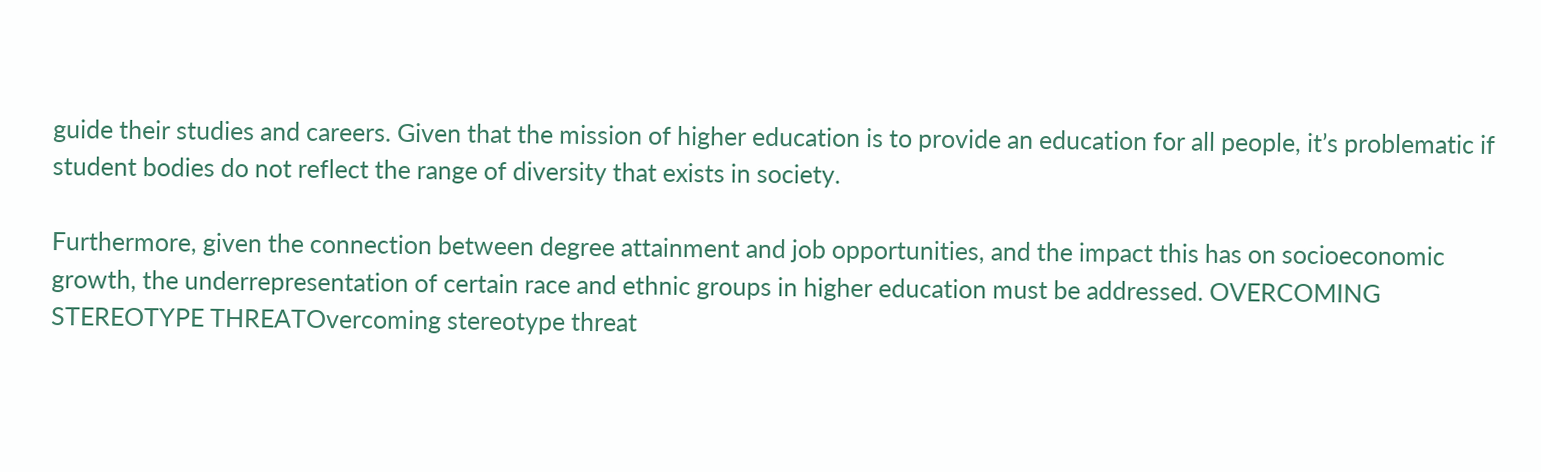guide their studies and careers. Given that the mission of higher education is to provide an education for all people, it’s problematic if student bodies do not reflect the range of diversity that exists in society.

Furthermore, given the connection between degree attainment and job opportunities, and the impact this has on socioeconomic growth, the underrepresentation of certain race and ethnic groups in higher education must be addressed. OVERCOMING STEREOTYPE THREATOvercoming stereotype threat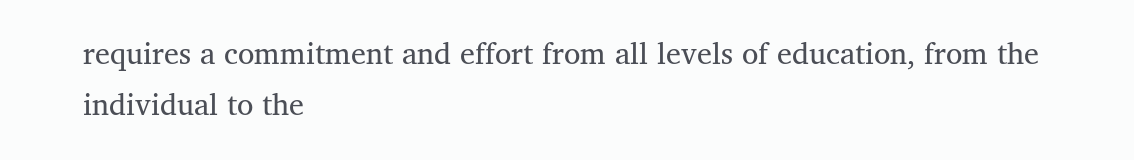requires a commitment and effort from all levels of education, from the individual to the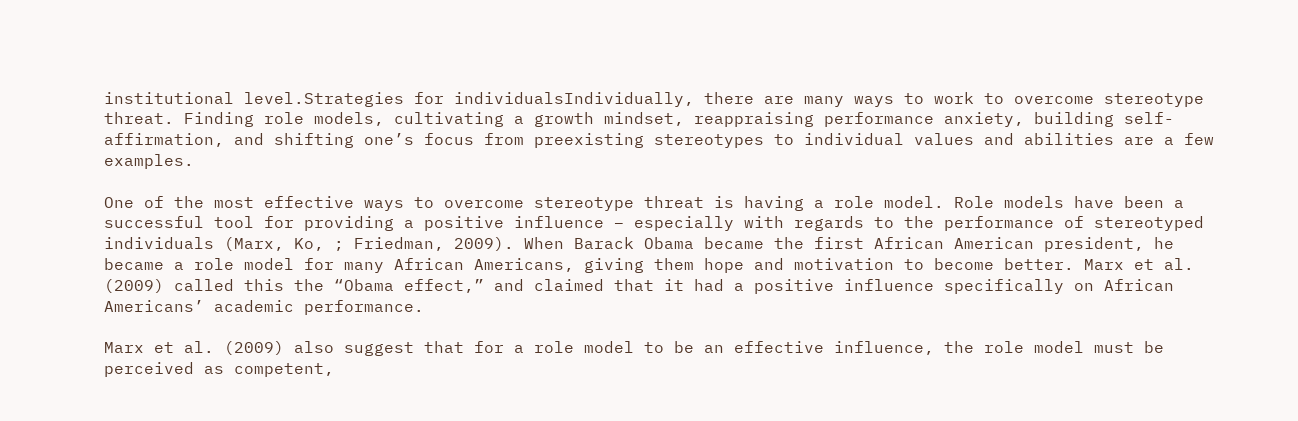institutional level.Strategies for individualsIndividually, there are many ways to work to overcome stereotype threat. Finding role models, cultivating a growth mindset, reappraising performance anxiety, building self-affirmation, and shifting one’s focus from preexisting stereotypes to individual values and abilities are a few examples.

One of the most effective ways to overcome stereotype threat is having a role model. Role models have been a successful tool for providing a positive influence – especially with regards to the performance of stereotyped individuals (Marx, Ko, ; Friedman, 2009). When Barack Obama became the first African American president, he became a role model for many African Americans, giving them hope and motivation to become better. Marx et al. (2009) called this the “Obama effect,” and claimed that it had a positive influence specifically on African Americans’ academic performance.

Marx et al. (2009) also suggest that for a role model to be an effective influence, the role model must be perceived as competent,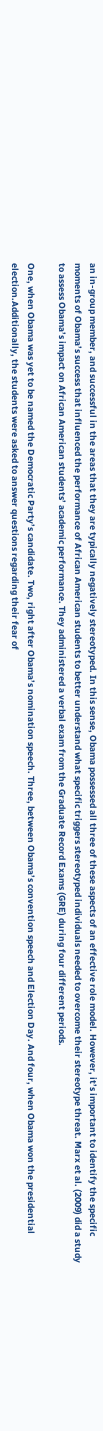an in-group member, and successful in the areas that they are typically negatively stereotyped. In this sense, Obama possessed all three of these aspects of an effective role model. However, it’s important to identify the specific moments of Obama’s success that influenced the performance of African American students to better understand what specific triggers stereotyped individuals needed to overcome their stereotype threat. Marx et al. (2009) did a study to assess Obama’s impact on African American students’ academic performance. They administered a verbal exam from the Graduate Record Exams (GRE) during four different periods.

One, when Obama was yet to be named the Democratic Party’s candidate. Two, right after Obama’s nomination speech. Three, between Obama’s convention speech and Election Day. And four, when Obama won the presidential election.Additionally, the students were asked to answer questions regarding their fear of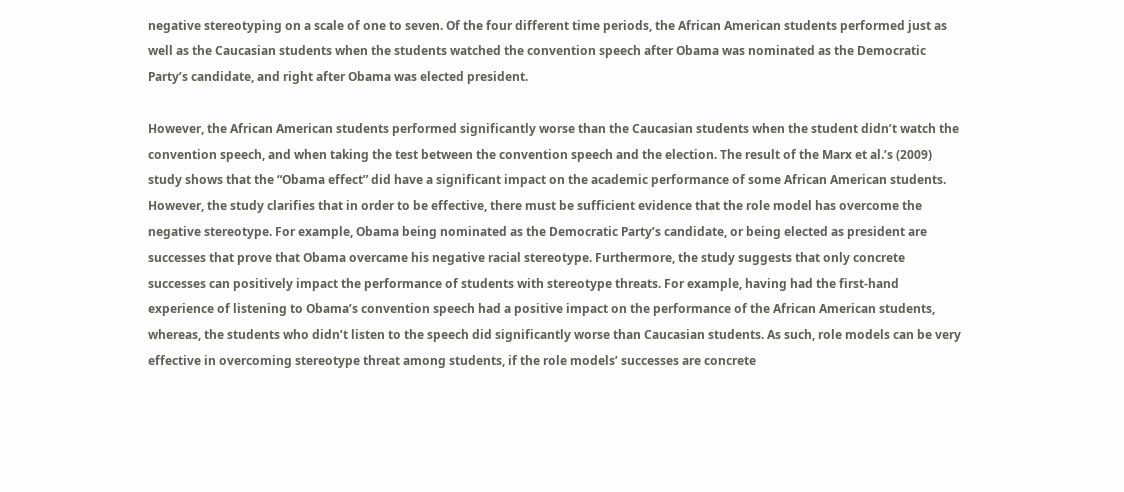negative stereotyping on a scale of one to seven. Of the four different time periods, the African American students performed just as well as the Caucasian students when the students watched the convention speech after Obama was nominated as the Democratic Party’s candidate, and right after Obama was elected president.

However, the African American students performed significantly worse than the Caucasian students when the student didn’t watch the convention speech, and when taking the test between the convention speech and the election. The result of the Marx et al.’s (2009) study shows that the “Obama effect” did have a significant impact on the academic performance of some African American students. However, the study clarifies that in order to be effective, there must be sufficient evidence that the role model has overcome the negative stereotype. For example, Obama being nominated as the Democratic Party’s candidate, or being elected as president are successes that prove that Obama overcame his negative racial stereotype. Furthermore, the study suggests that only concrete successes can positively impact the performance of students with stereotype threats. For example, having had the first-hand experience of listening to Obama’s convention speech had a positive impact on the performance of the African American students, whereas, the students who didn’t listen to the speech did significantly worse than Caucasian students. As such, role models can be very effective in overcoming stereotype threat among students, if the role models’ successes are concrete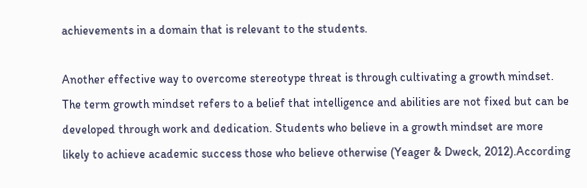achievements in a domain that is relevant to the students.

Another effective way to overcome stereotype threat is through cultivating a growth mindset. The term growth mindset refers to a belief that intelligence and abilities are not fixed but can be developed through work and dedication. Students who believe in a growth mindset are more likely to achieve academic success those who believe otherwise (Yeager & Dweck, 2012).According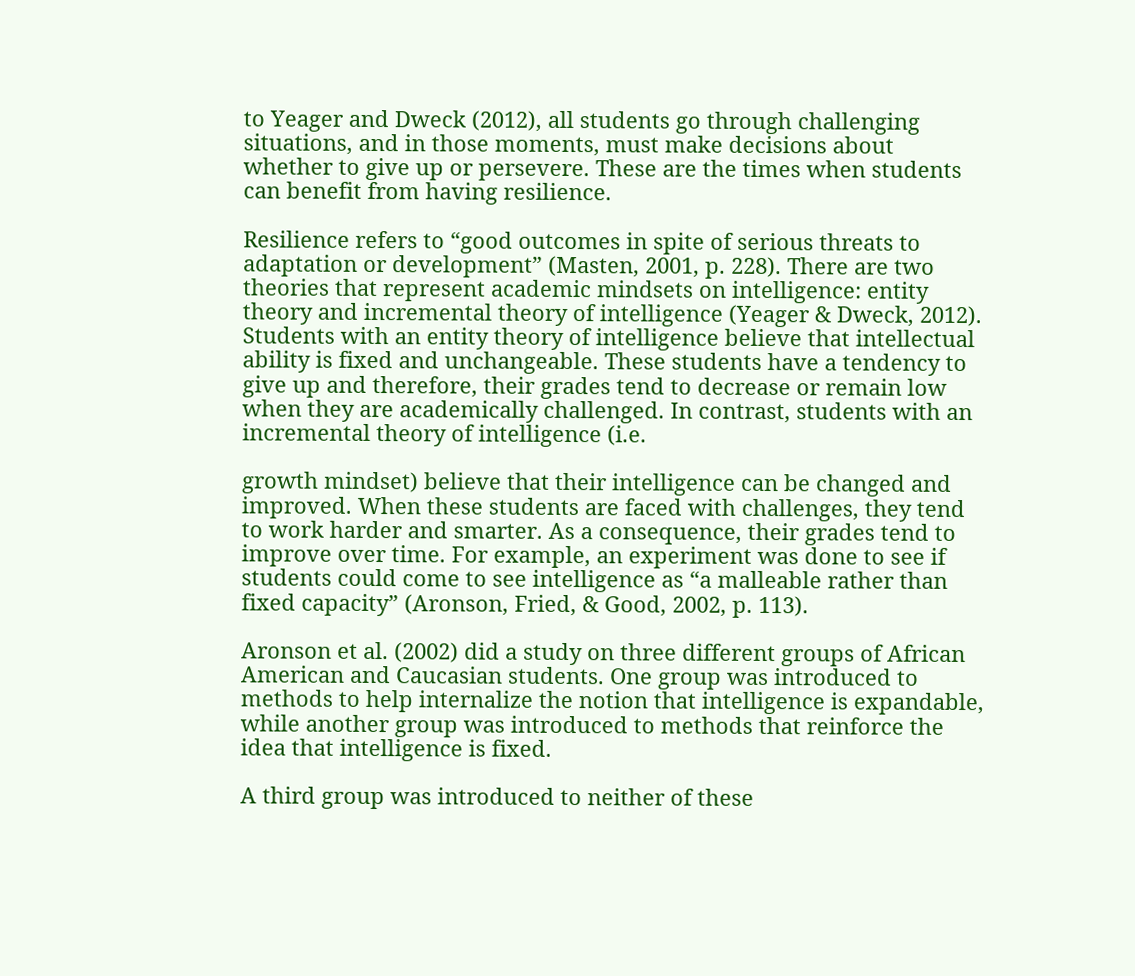to Yeager and Dweck (2012), all students go through challenging situations, and in those moments, must make decisions about whether to give up or persevere. These are the times when students can benefit from having resilience.

Resilience refers to “good outcomes in spite of serious threats to adaptation or development” (Masten, 2001, p. 228). There are two theories that represent academic mindsets on intelligence: entity theory and incremental theory of intelligence (Yeager & Dweck, 2012). Students with an entity theory of intelligence believe that intellectual ability is fixed and unchangeable. These students have a tendency to give up and therefore, their grades tend to decrease or remain low when they are academically challenged. In contrast, students with an incremental theory of intelligence (i.e.

growth mindset) believe that their intelligence can be changed and improved. When these students are faced with challenges, they tend to work harder and smarter. As a consequence, their grades tend to improve over time. For example, an experiment was done to see if students could come to see intelligence as “a malleable rather than fixed capacity” (Aronson, Fried, & Good, 2002, p. 113).

Aronson et al. (2002) did a study on three different groups of African American and Caucasian students. One group was introduced to methods to help internalize the notion that intelligence is expandable, while another group was introduced to methods that reinforce the idea that intelligence is fixed.

A third group was introduced to neither of these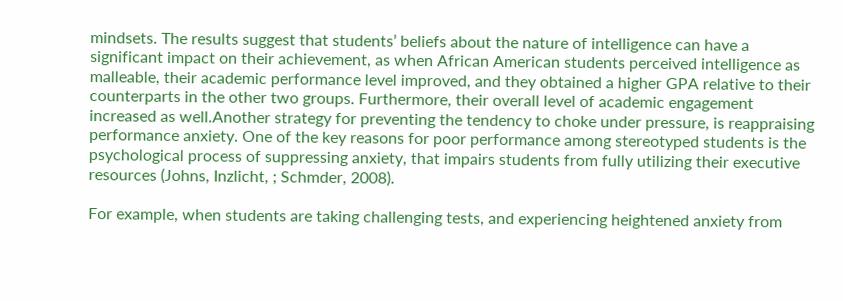mindsets. The results suggest that students’ beliefs about the nature of intelligence can have a significant impact on their achievement, as when African American students perceived intelligence as malleable, their academic performance level improved, and they obtained a higher GPA relative to their counterparts in the other two groups. Furthermore, their overall level of academic engagement increased as well.Another strategy for preventing the tendency to choke under pressure, is reappraising performance anxiety. One of the key reasons for poor performance among stereotyped students is the psychological process of suppressing anxiety, that impairs students from fully utilizing their executive resources (Johns, Inzlicht, ; Schmder, 2008).

For example, when students are taking challenging tests, and experiencing heightened anxiety from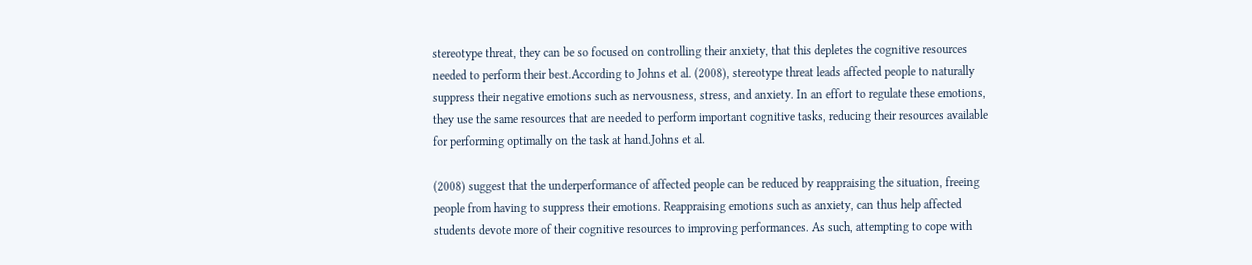stereotype threat, they can be so focused on controlling their anxiety, that this depletes the cognitive resources needed to perform their best.According to Johns et al. (2008), stereotype threat leads affected people to naturally suppress their negative emotions such as nervousness, stress, and anxiety. In an effort to regulate these emotions, they use the same resources that are needed to perform important cognitive tasks, reducing their resources available for performing optimally on the task at hand.Johns et al.

(2008) suggest that the underperformance of affected people can be reduced by reappraising the situation, freeing people from having to suppress their emotions. Reappraising emotions such as anxiety, can thus help affected students devote more of their cognitive resources to improving performances. As such, attempting to cope with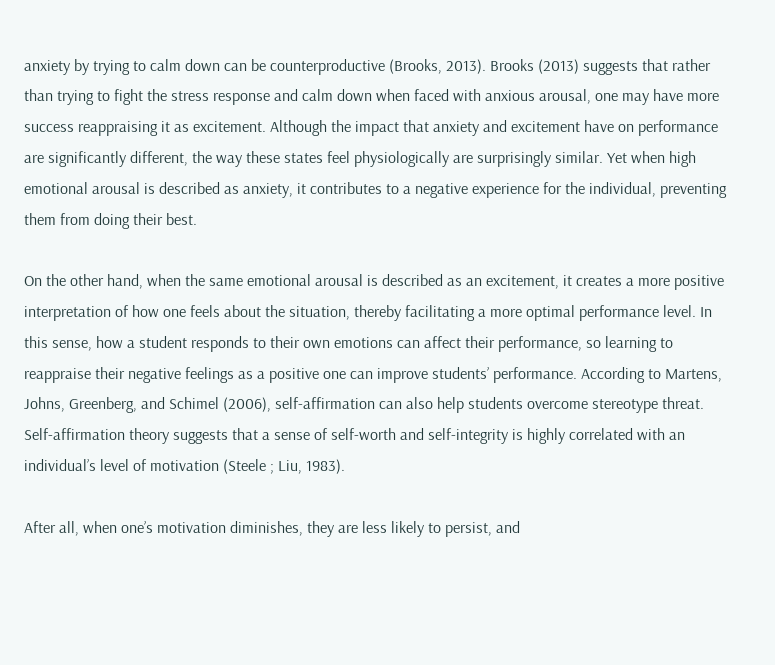anxiety by trying to calm down can be counterproductive (Brooks, 2013). Brooks (2013) suggests that rather than trying to fight the stress response and calm down when faced with anxious arousal, one may have more success reappraising it as excitement. Although the impact that anxiety and excitement have on performance are significantly different, the way these states feel physiologically are surprisingly similar. Yet when high emotional arousal is described as anxiety, it contributes to a negative experience for the individual, preventing them from doing their best.

On the other hand, when the same emotional arousal is described as an excitement, it creates a more positive interpretation of how one feels about the situation, thereby facilitating a more optimal performance level. In this sense, how a student responds to their own emotions can affect their performance, so learning to reappraise their negative feelings as a positive one can improve students’ performance. According to Martens, Johns, Greenberg, and Schimel (2006), self-affirmation can also help students overcome stereotype threat. Self-affirmation theory suggests that a sense of self-worth and self-integrity is highly correlated with an individual’s level of motivation (Steele ; Liu, 1983).

After all, when one’s motivation diminishes, they are less likely to persist, and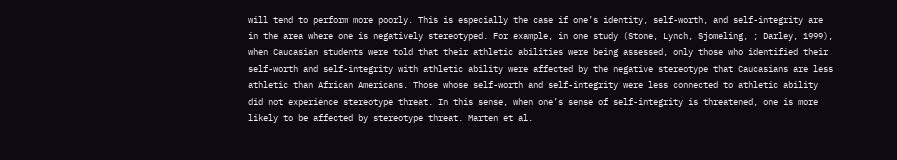will tend to perform more poorly. This is especially the case if one’s identity, self-worth, and self-integrity are in the area where one is negatively stereotyped. For example, in one study (Stone, Lynch, Sjomeling, ; Darley, 1999), when Caucasian students were told that their athletic abilities were being assessed, only those who identified their self-worth and self-integrity with athletic ability were affected by the negative stereotype that Caucasians are less athletic than African Americans. Those whose self-worth and self-integrity were less connected to athletic ability did not experience stereotype threat. In this sense, when one’s sense of self-integrity is threatened, one is more likely to be affected by stereotype threat. Marten et al.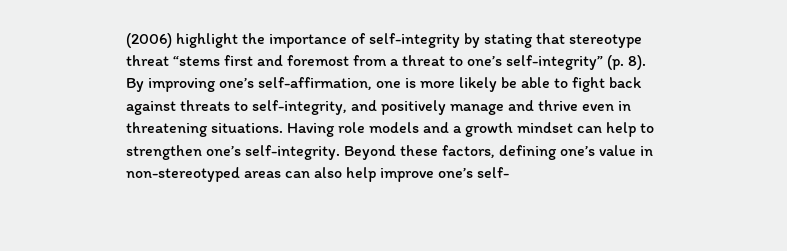(2006) highlight the importance of self-integrity by stating that stereotype threat “stems first and foremost from a threat to one’s self-integrity” (p. 8). By improving one’s self-affirmation, one is more likely be able to fight back against threats to self-integrity, and positively manage and thrive even in threatening situations. Having role models and a growth mindset can help to strengthen one’s self-integrity. Beyond these factors, defining one’s value in non-stereotyped areas can also help improve one’s self-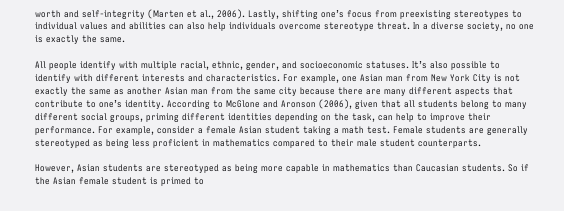worth and self-integrity (Marten et al., 2006). Lastly, shifting one’s focus from preexisting stereotypes to individual values and abilities can also help individuals overcome stereotype threat. In a diverse society, no one is exactly the same.

All people identify with multiple racial, ethnic, gender, and socioeconomic statuses. It’s also possible to identify with different interests and characteristics. For example, one Asian man from New York City is not exactly the same as another Asian man from the same city because there are many different aspects that contribute to one’s identity. According to McGlone and Aronson (2006), given that all students belong to many different social groups, priming different identities depending on the task, can help to improve their performance. For example, consider a female Asian student taking a math test. Female students are generally stereotyped as being less proficient in mathematics compared to their male student counterparts.

However, Asian students are stereotyped as being more capable in mathematics than Caucasian students. So if the Asian female student is primed to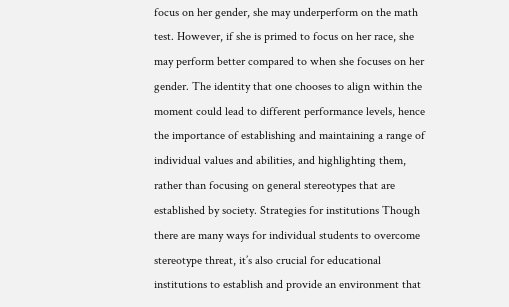focus on her gender, she may underperform on the math test. However, if she is primed to focus on her race, she may perform better compared to when she focuses on her gender. The identity that one chooses to align within the moment could lead to different performance levels, hence the importance of establishing and maintaining a range of individual values and abilities, and highlighting them, rather than focusing on general stereotypes that are established by society. Strategies for institutions Though there are many ways for individual students to overcome stereotype threat, it’s also crucial for educational institutions to establish and provide an environment that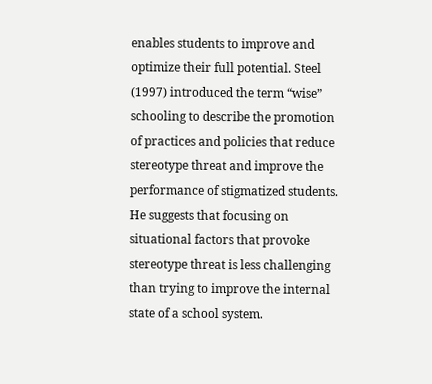enables students to improve and optimize their full potential. Steel (1997) introduced the term “wise” schooling to describe the promotion of practices and policies that reduce stereotype threat and improve the performance of stigmatized students. He suggests that focusing on situational factors that provoke stereotype threat is less challenging than trying to improve the internal state of a school system.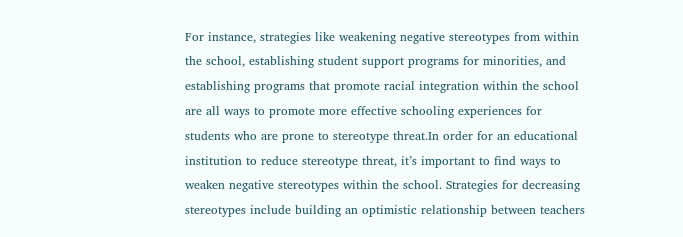For instance, strategies like weakening negative stereotypes from within the school, establishing student support programs for minorities, and establishing programs that promote racial integration within the school are all ways to promote more effective schooling experiences for students who are prone to stereotype threat.In order for an educational institution to reduce stereotype threat, it’s important to find ways to weaken negative stereotypes within the school. Strategies for decreasing stereotypes include building an optimistic relationship between teachers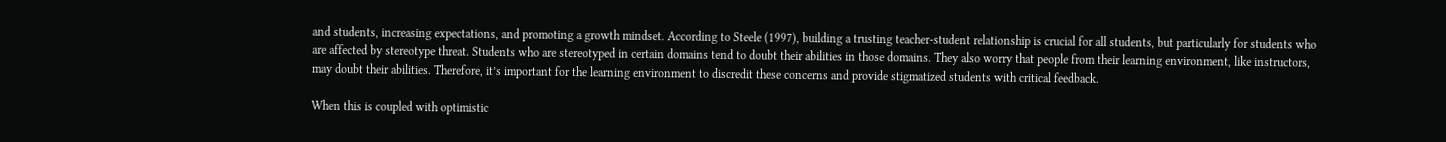and students, increasing expectations, and promoting a growth mindset. According to Steele (1997), building a trusting teacher-student relationship is crucial for all students, but particularly for students who are affected by stereotype threat. Students who are stereotyped in certain domains tend to doubt their abilities in those domains. They also worry that people from their learning environment, like instructors, may doubt their abilities. Therefore, it’s important for the learning environment to discredit these concerns and provide stigmatized students with critical feedback.

When this is coupled with optimistic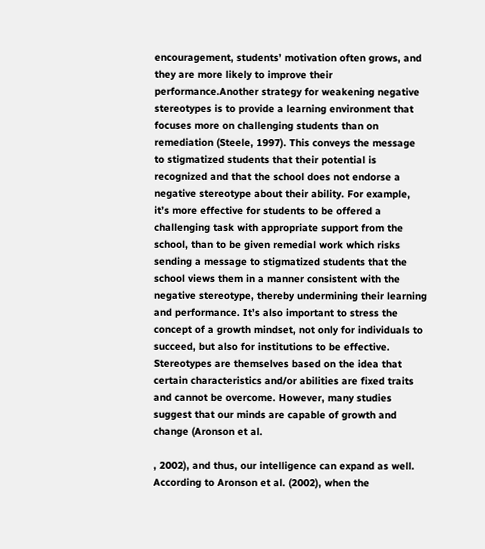encouragement, students’ motivation often grows, and they are more likely to improve their performance.Another strategy for weakening negative stereotypes is to provide a learning environment that focuses more on challenging students than on remediation (Steele, 1997). This conveys the message to stigmatized students that their potential is recognized and that the school does not endorse a negative stereotype about their ability. For example, it’s more effective for students to be offered a challenging task with appropriate support from the school, than to be given remedial work which risks sending a message to stigmatized students that the school views them in a manner consistent with the negative stereotype, thereby undermining their learning and performance. It’s also important to stress the concept of a growth mindset, not only for individuals to succeed, but also for institutions to be effective. Stereotypes are themselves based on the idea that certain characteristics and/or abilities are fixed traits and cannot be overcome. However, many studies suggest that our minds are capable of growth and change (Aronson et al.

, 2002), and thus, our intelligence can expand as well. According to Aronson et al. (2002), when the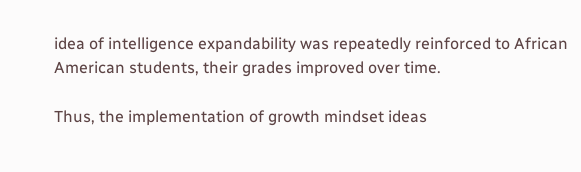idea of intelligence expandability was repeatedly reinforced to African American students, their grades improved over time.

Thus, the implementation of growth mindset ideas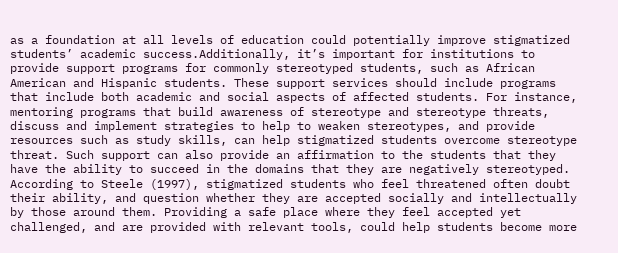as a foundation at all levels of education could potentially improve stigmatized students’ academic success.Additionally, it’s important for institutions to provide support programs for commonly stereotyped students, such as African American and Hispanic students. These support services should include programs that include both academic and social aspects of affected students. For instance, mentoring programs that build awareness of stereotype and stereotype threats, discuss and implement strategies to help to weaken stereotypes, and provide resources such as study skills, can help stigmatized students overcome stereotype threat. Such support can also provide an affirmation to the students that they have the ability to succeed in the domains that they are negatively stereotyped. According to Steele (1997), stigmatized students who feel threatened often doubt their ability, and question whether they are accepted socially and intellectually by those around them. Providing a safe place where they feel accepted yet challenged, and are provided with relevant tools, could help students become more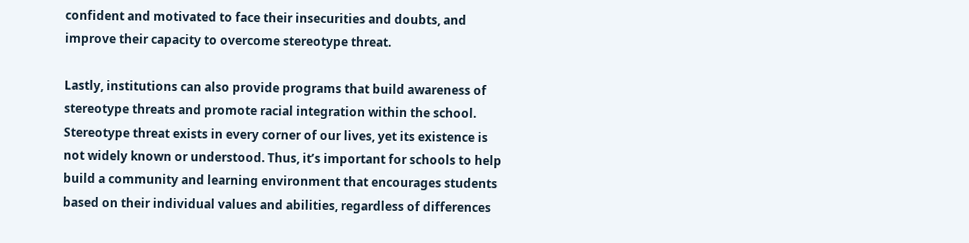confident and motivated to face their insecurities and doubts, and improve their capacity to overcome stereotype threat.

Lastly, institutions can also provide programs that build awareness of stereotype threats and promote racial integration within the school. Stereotype threat exists in every corner of our lives, yet its existence is not widely known or understood. Thus, it’s important for schools to help build a community and learning environment that encourages students based on their individual values and abilities, regardless of differences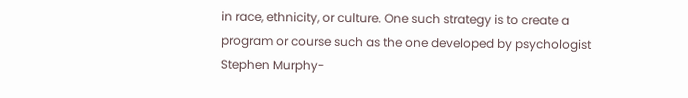in race, ethnicity, or culture. One such strategy is to create a program or course such as the one developed by psychologist Stephen Murphy-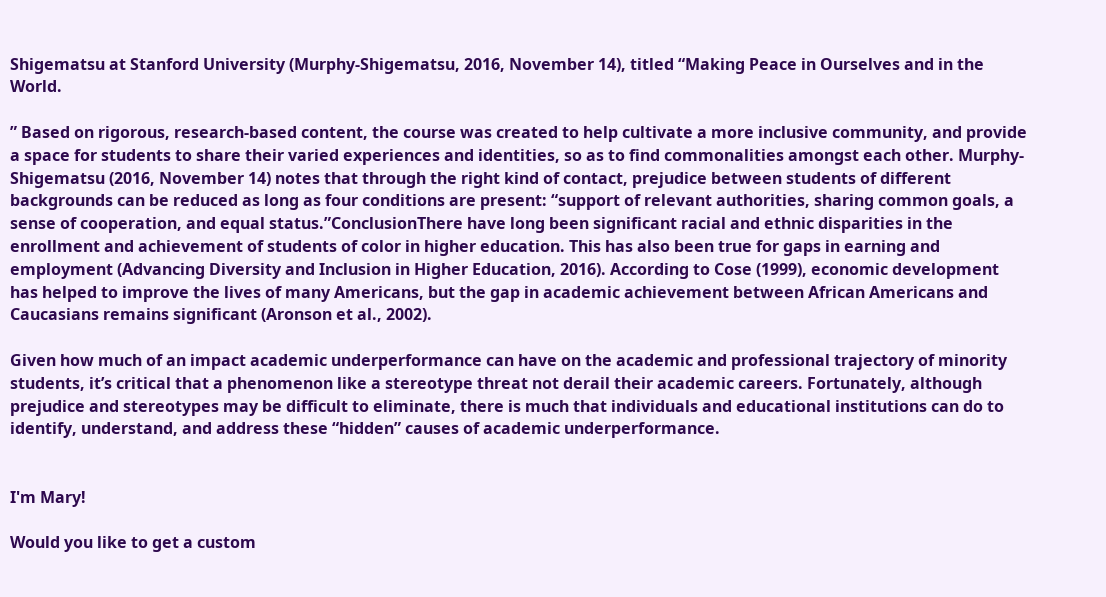Shigematsu at Stanford University (Murphy-Shigematsu, 2016, November 14), titled “Making Peace in Ourselves and in the World.

” Based on rigorous, research-based content, the course was created to help cultivate a more inclusive community, and provide a space for students to share their varied experiences and identities, so as to find commonalities amongst each other. Murphy-Shigematsu (2016, November 14) notes that through the right kind of contact, prejudice between students of different backgrounds can be reduced as long as four conditions are present: “support of relevant authorities, sharing common goals, a sense of cooperation, and equal status.”ConclusionThere have long been significant racial and ethnic disparities in the enrollment and achievement of students of color in higher education. This has also been true for gaps in earning and employment (Advancing Diversity and Inclusion in Higher Education, 2016). According to Cose (1999), economic development has helped to improve the lives of many Americans, but the gap in academic achievement between African Americans and Caucasians remains significant (Aronson et al., 2002).

Given how much of an impact academic underperformance can have on the academic and professional trajectory of minority students, it’s critical that a phenomenon like a stereotype threat not derail their academic careers. Fortunately, although prejudice and stereotypes may be difficult to eliminate, there is much that individuals and educational institutions can do to identify, understand, and address these “hidden” causes of academic underperformance.


I'm Mary!

Would you like to get a custom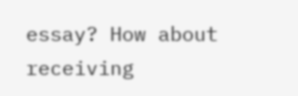essay? How about receiving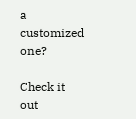a customized one?

Check it out